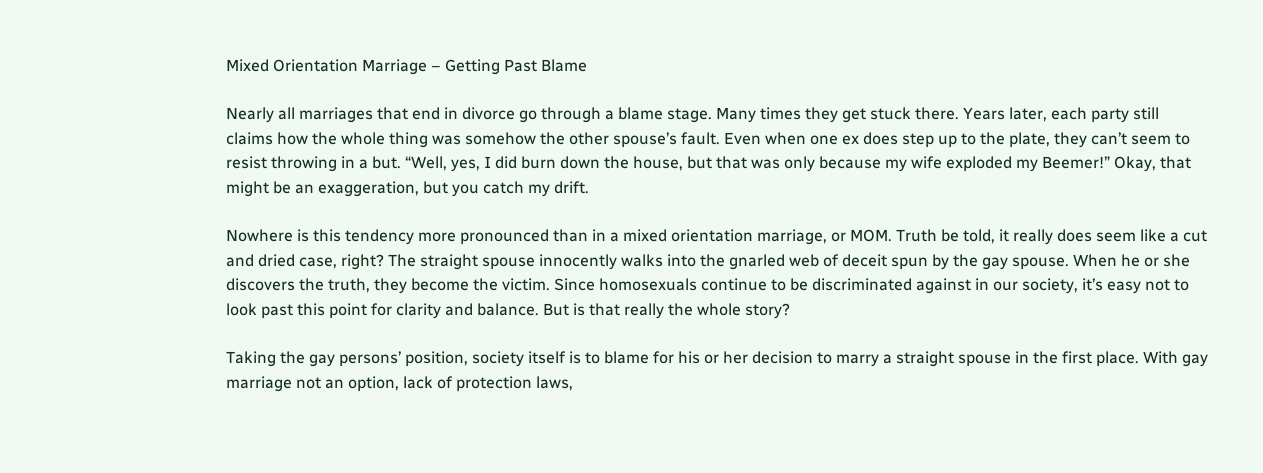Mixed Orientation Marriage – Getting Past Blame

Nearly all marriages that end in divorce go through a blame stage. Many times they get stuck there. Years later, each party still claims how the whole thing was somehow the other spouse’s fault. Even when one ex does step up to the plate, they can’t seem to resist throwing in a but. “Well, yes, I did burn down the house, but that was only because my wife exploded my Beemer!” Okay, that might be an exaggeration, but you catch my drift.

Nowhere is this tendency more pronounced than in a mixed orientation marriage, or MOM. Truth be told, it really does seem like a cut and dried case, right? The straight spouse innocently walks into the gnarled web of deceit spun by the gay spouse. When he or she discovers the truth, they become the victim. Since homosexuals continue to be discriminated against in our society, it’s easy not to look past this point for clarity and balance. But is that really the whole story?

Taking the gay persons’ position, society itself is to blame for his or her decision to marry a straight spouse in the first place. With gay marriage not an option, lack of protection laws,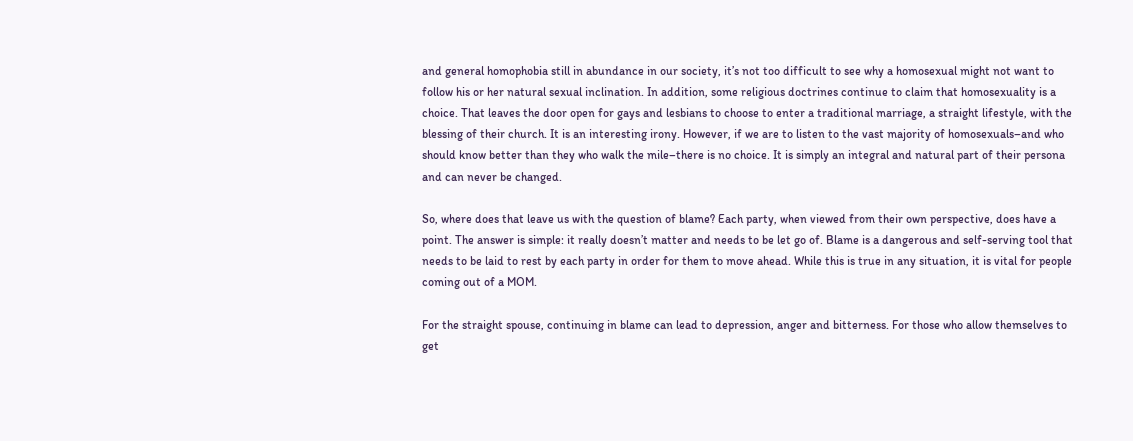and general homophobia still in abundance in our society, it’s not too difficult to see why a homosexual might not want to follow his or her natural sexual inclination. In addition, some religious doctrines continue to claim that homosexuality is a choice. That leaves the door open for gays and lesbians to choose to enter a traditional marriage, a straight lifestyle, with the blessing of their church. It is an interesting irony. However, if we are to listen to the vast majority of homosexuals–and who should know better than they who walk the mile–there is no choice. It is simply an integral and natural part of their persona and can never be changed.

So, where does that leave us with the question of blame? Each party, when viewed from their own perspective, does have a point. The answer is simple: it really doesn’t matter and needs to be let go of. Blame is a dangerous and self-serving tool that needs to be laid to rest by each party in order for them to move ahead. While this is true in any situation, it is vital for people coming out of a MOM.

For the straight spouse, continuing in blame can lead to depression, anger and bitterness. For those who allow themselves to get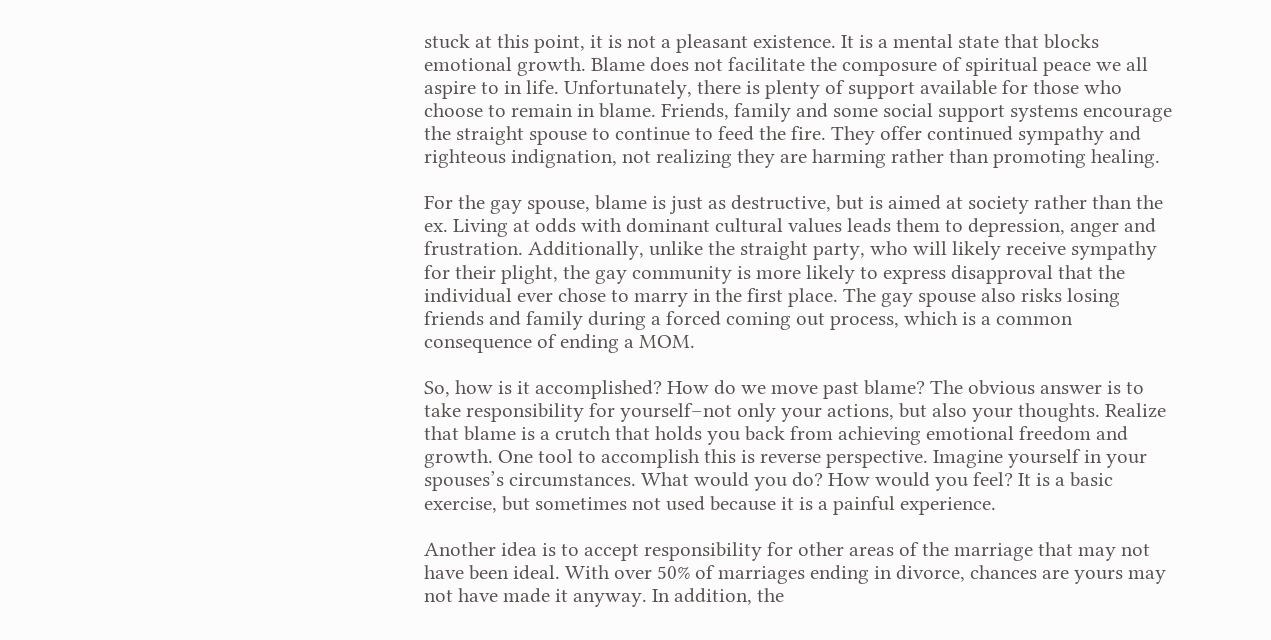stuck at this point, it is not a pleasant existence. It is a mental state that blocks emotional growth. Blame does not facilitate the composure of spiritual peace we all aspire to in life. Unfortunately, there is plenty of support available for those who choose to remain in blame. Friends, family and some social support systems encourage the straight spouse to continue to feed the fire. They offer continued sympathy and righteous indignation, not realizing they are harming rather than promoting healing.

For the gay spouse, blame is just as destructive, but is aimed at society rather than the ex. Living at odds with dominant cultural values leads them to depression, anger and frustration. Additionally, unlike the straight party, who will likely receive sympathy for their plight, the gay community is more likely to express disapproval that the individual ever chose to marry in the first place. The gay spouse also risks losing friends and family during a forced coming out process, which is a common consequence of ending a MOM.

So, how is it accomplished? How do we move past blame? The obvious answer is to take responsibility for yourself–not only your actions, but also your thoughts. Realize that blame is a crutch that holds you back from achieving emotional freedom and growth. One tool to accomplish this is reverse perspective. Imagine yourself in your spouses’s circumstances. What would you do? How would you feel? It is a basic exercise, but sometimes not used because it is a painful experience.

Another idea is to accept responsibility for other areas of the marriage that may not have been ideal. With over 50% of marriages ending in divorce, chances are yours may not have made it anyway. In addition, the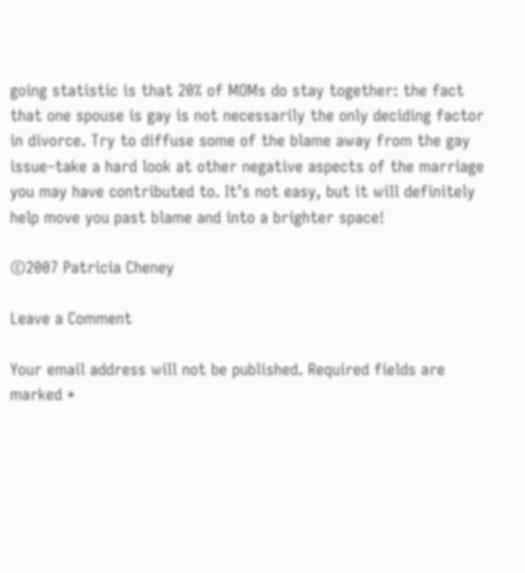going statistic is that 20% of MOMs do stay together: the fact that one spouse is gay is not necessarily the only deciding factor in divorce. Try to diffuse some of the blame away from the gay issue–take a hard look at other negative aspects of the marriage you may have contributed to. It’s not easy, but it will definitely help move you past blame and into a brighter space!

©2007 Patricia Cheney

Leave a Comment

Your email address will not be published. Required fields are marked *